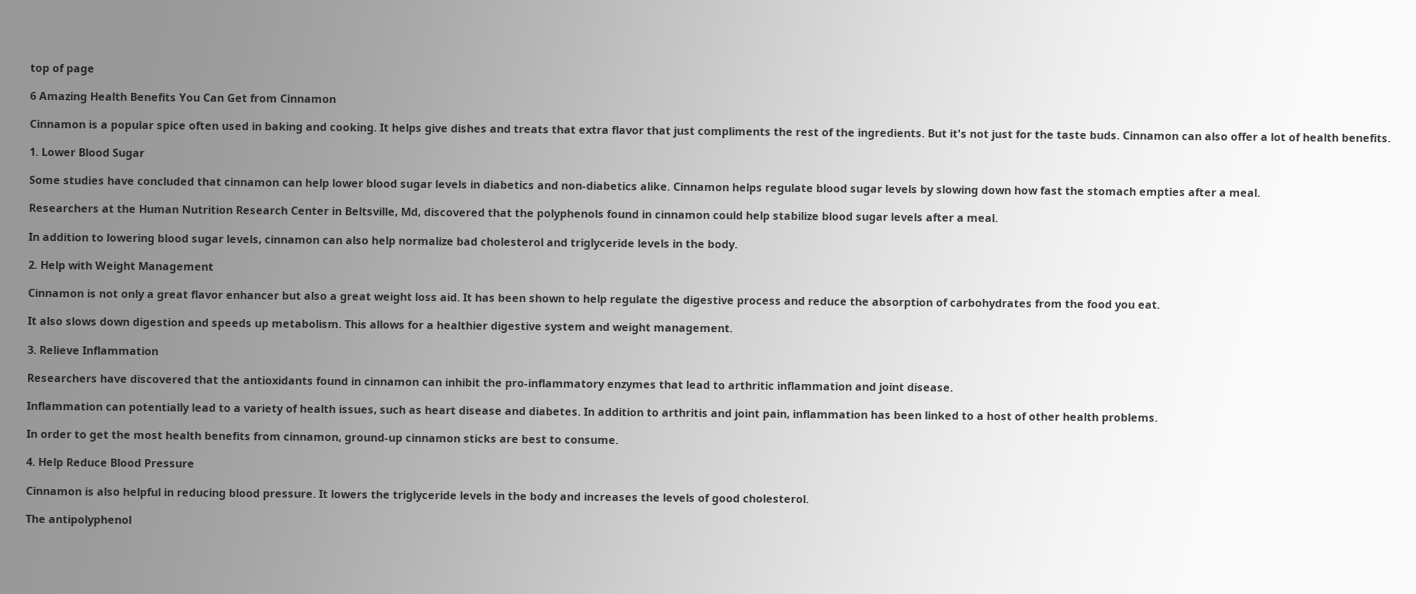top of page

6 Amazing Health Benefits You Can Get from Cinnamon

Cinnamon is a popular spice often used in baking and cooking. It helps give dishes and treats that extra flavor that just compliments the rest of the ingredients. But it's not just for the taste buds. Cinnamon can also offer a lot of health benefits.

1. Lower Blood Sugar

Some studies have concluded that cinnamon can help lower blood sugar levels in diabetics and non-diabetics alike. Cinnamon helps regulate blood sugar levels by slowing down how fast the stomach empties after a meal.

Researchers at the Human Nutrition Research Center in Beltsville, Md, discovered that the polyphenols found in cinnamon could help stabilize blood sugar levels after a meal.

In addition to lowering blood sugar levels, cinnamon can also help normalize bad cholesterol and triglyceride levels in the body.

2. Help with Weight Management

Cinnamon is not only a great flavor enhancer but also a great weight loss aid. It has been shown to help regulate the digestive process and reduce the absorption of carbohydrates from the food you eat.

It also slows down digestion and speeds up metabolism. This allows for a healthier digestive system and weight management.

3. Relieve Inflammation

Researchers have discovered that the antioxidants found in cinnamon can inhibit the pro-inflammatory enzymes that lead to arthritic inflammation and joint disease.

Inflammation can potentially lead to a variety of health issues, such as heart disease and diabetes. In addition to arthritis and joint pain, inflammation has been linked to a host of other health problems.

In order to get the most health benefits from cinnamon, ground-up cinnamon sticks are best to consume.

4. Help Reduce Blood Pressure

Cinnamon is also helpful in reducing blood pressure. It lowers the triglyceride levels in the body and increases the levels of good cholesterol.

The antipolyphenol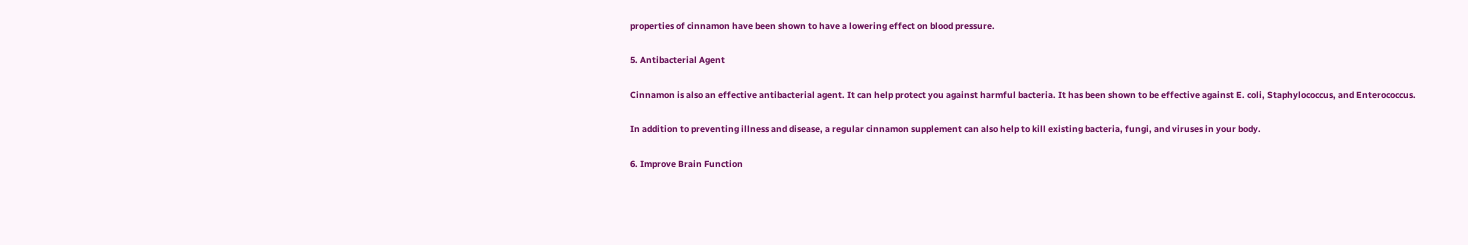properties of cinnamon have been shown to have a lowering effect on blood pressure.

5. Antibacterial Agent

Cinnamon is also an effective antibacterial agent. It can help protect you against harmful bacteria. It has been shown to be effective against E. coli, Staphylococcus, and Enterococcus.

In addition to preventing illness and disease, a regular cinnamon supplement can also help to kill existing bacteria, fungi, and viruses in your body.

6. Improve Brain Function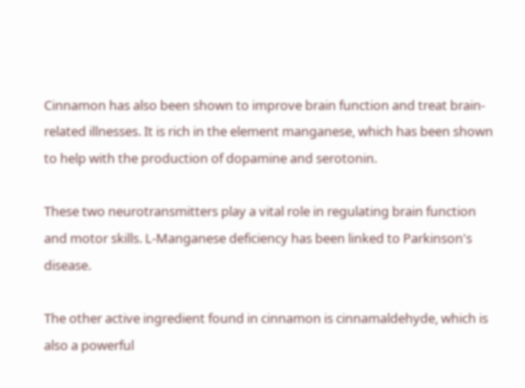Cinnamon has also been shown to improve brain function and treat brain-related illnesses. It is rich in the element manganese, which has been shown to help with the production of dopamine and serotonin.

These two neurotransmitters play a vital role in regulating brain function and motor skills. L-Manganese deficiency has been linked to Parkinson's disease.

The other active ingredient found in cinnamon is cinnamaldehyde, which is also a powerful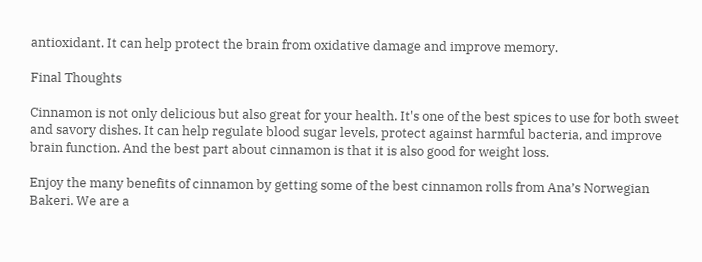antioxidant. It can help protect the brain from oxidative damage and improve memory.

Final Thoughts

Cinnamon is not only delicious but also great for your health. It's one of the best spices to use for both sweet and savory dishes. It can help regulate blood sugar levels, protect against harmful bacteria, and improve brain function. And the best part about cinnamon is that it is also good for weight loss.

Enjoy the many benefits of cinnamon by getting some of the best cinnamon rolls from Ana’s Norwegian Bakeri. We are a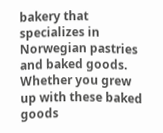bakery that specializes in Norwegian pastries and baked goods. Whether you grew up with these baked goods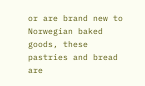or are brand new to Norwegian baked goods, these pastries and bread are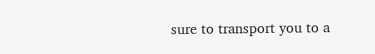sure to transport you to a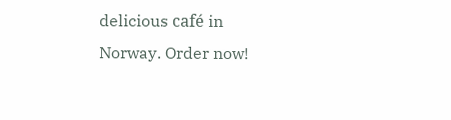delicious café in Norway. Order now!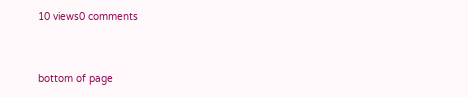10 views0 comments


bottom of page